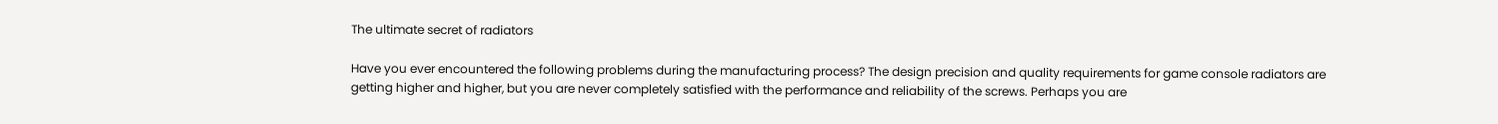The ultimate secret of radiators

Have you ever encountered the following problems during the manufacturing process? The design precision and quality requirements for game console radiators are getting higher and higher, but you are never completely satisfied with the performance and reliability of the screws. Perhaps you are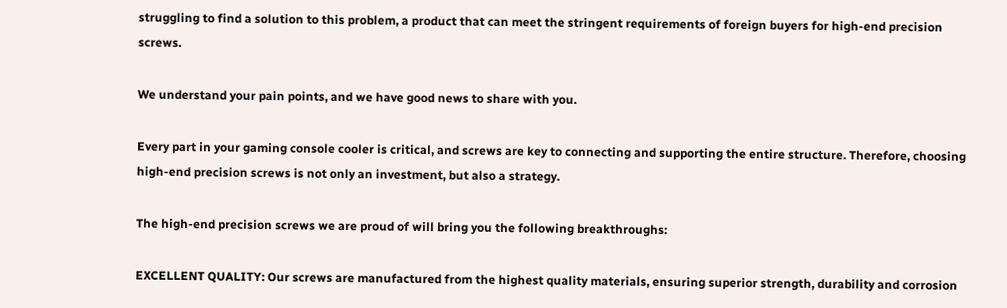struggling to find a solution to this problem, a product that can meet the stringent requirements of foreign buyers for high-end precision screws.

We understand your pain points, and we have good news to share with you.

Every part in your gaming console cooler is critical, and screws are key to connecting and supporting the entire structure. Therefore, choosing high-end precision screws is not only an investment, but also a strategy.

The high-end precision screws we are proud of will bring you the following breakthroughs:

EXCELLENT QUALITY: Our screws are manufactured from the highest quality materials, ensuring superior strength, durability and corrosion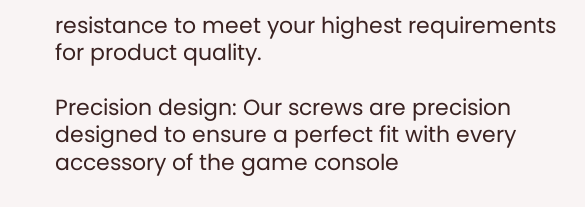resistance to meet your highest requirements for product quality.

Precision design: Our screws are precision designed to ensure a perfect fit with every accessory of the game console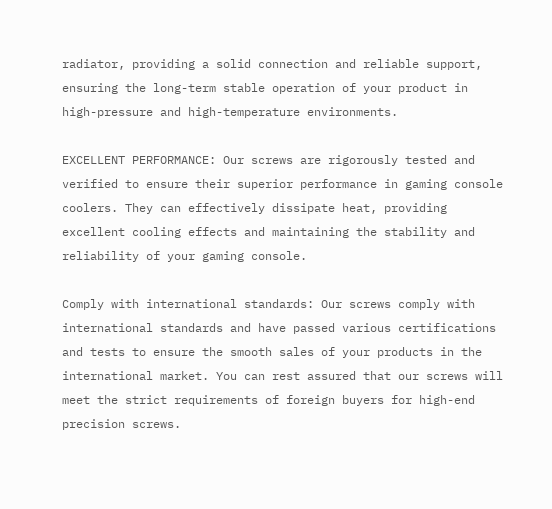radiator, providing a solid connection and reliable support, ensuring the long-term stable operation of your product in high-pressure and high-temperature environments.

EXCELLENT PERFORMANCE: Our screws are rigorously tested and verified to ensure their superior performance in gaming console coolers. They can effectively dissipate heat, providing excellent cooling effects and maintaining the stability and reliability of your gaming console.

Comply with international standards: Our screws comply with international standards and have passed various certifications and tests to ensure the smooth sales of your products in the international market. You can rest assured that our screws will meet the strict requirements of foreign buyers for high-end precision screws.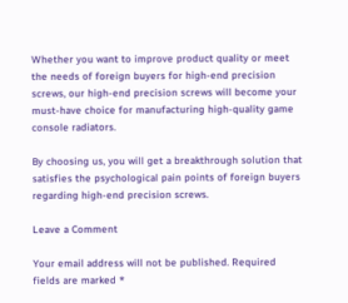Whether you want to improve product quality or meet the needs of foreign buyers for high-end precision screws, our high-end precision screws will become your must-have choice for manufacturing high-quality game console radiators.

By choosing us, you will get a breakthrough solution that satisfies the psychological pain points of foreign buyers regarding high-end precision screws.

Leave a Comment

Your email address will not be published. Required fields are marked *